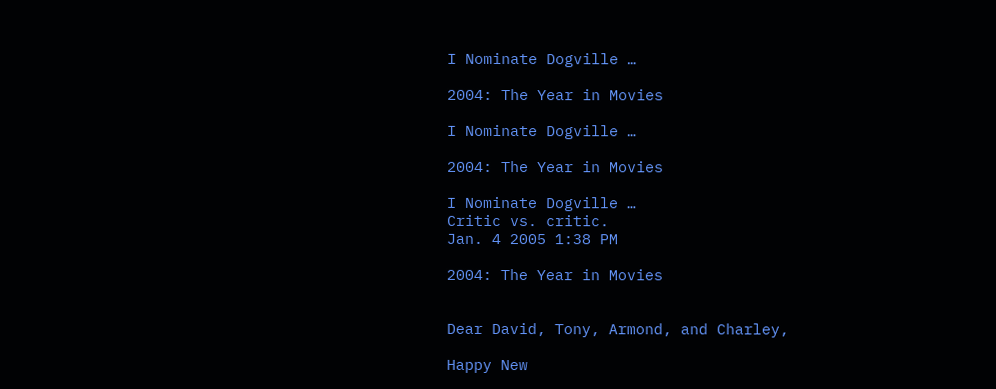I Nominate Dogville …

2004: The Year in Movies

I Nominate Dogville …

2004: The Year in Movies

I Nominate Dogville …
Critic vs. critic.
Jan. 4 2005 1:38 PM

2004: The Year in Movies


Dear David, Tony, Armond, and Charley,

Happy New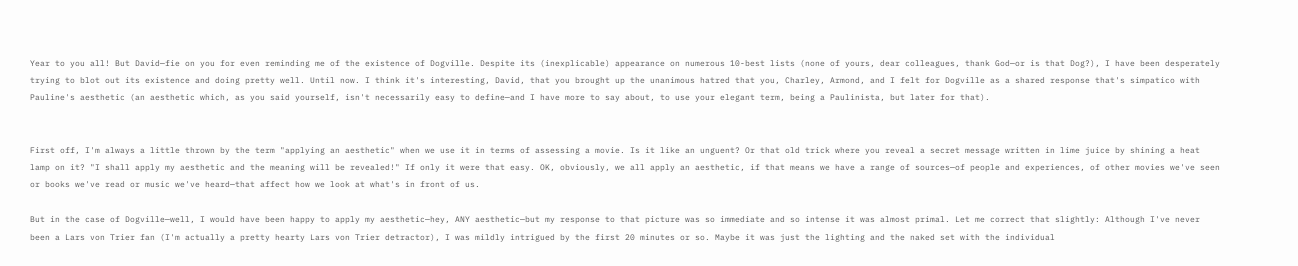Year to you all! But David—fie on you for even reminding me of the existence of Dogville. Despite its (inexplicable) appearance on numerous 10-best lists (none of yours, dear colleagues, thank God—or is that Dog?), I have been desperately trying to blot out its existence and doing pretty well. Until now. I think it's interesting, David, that you brought up the unanimous hatred that you, Charley, Armond, and I felt for Dogville as a shared response that's simpatico with Pauline's aesthetic (an aesthetic which, as you said yourself, isn't necessarily easy to define—and I have more to say about, to use your elegant term, being a Paulinista, but later for that).


First off, I'm always a little thrown by the term "applying an aesthetic" when we use it in terms of assessing a movie. Is it like an unguent? Or that old trick where you reveal a secret message written in lime juice by shining a heat lamp on it? "I shall apply my aesthetic and the meaning will be revealed!" If only it were that easy. OK, obviously, we all apply an aesthetic, if that means we have a range of sources—of people and experiences, of other movies we've seen or books we've read or music we've heard—that affect how we look at what's in front of us.

But in the case of Dogville—well, I would have been happy to apply my aesthetic—hey, ANY aesthetic—but my response to that picture was so immediate and so intense it was almost primal. Let me correct that slightly: Although I've never been a Lars von Trier fan (I'm actually a pretty hearty Lars von Trier detractor), I was mildly intrigued by the first 20 minutes or so. Maybe it was just the lighting and the naked set with the individual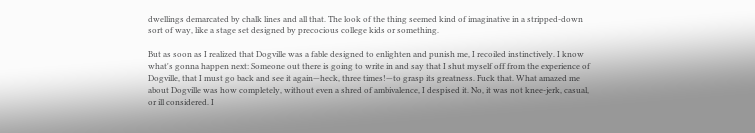dwellings demarcated by chalk lines and all that. The look of the thing seemed kind of imaginative in a stripped-down sort of way, like a stage set designed by precocious college kids or something.

But as soon as I realized that Dogville was a fable designed to enlighten and punish me, I recoiled instinctively. I know what's gonna happen next: Someone out there is going to write in and say that I shut myself off from the experience of Dogville, that I must go back and see it again—heck, three times!—to grasp its greatness. Fuck that. What amazed me about Dogville was how completely, without even a shred of ambivalence, I despised it. No, it was not knee-jerk, casual, or ill considered. I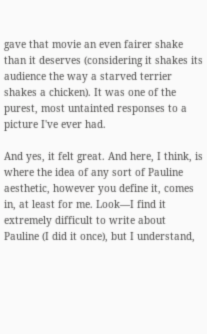gave that movie an even fairer shake than it deserves (considering it shakes its audience the way a starved terrier shakes a chicken). It was one of the purest, most untainted responses to a picture I've ever had.

And yes, it felt great. And here, I think, is where the idea of any sort of Pauline aesthetic, however you define it, comes in, at least for me. Look—I find it extremely difficult to write about Pauline (I did it once), but I understand,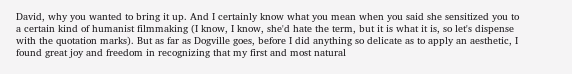David, why you wanted to bring it up. And I certainly know what you mean when you said she sensitized you to a certain kind of humanist filmmaking (I know, I know, she'd hate the term, but it is what it is, so let's dispense with the quotation marks). But as far as Dogville goes, before I did anything so delicate as to apply an aesthetic, I found great joy and freedom in recognizing that my first and most natural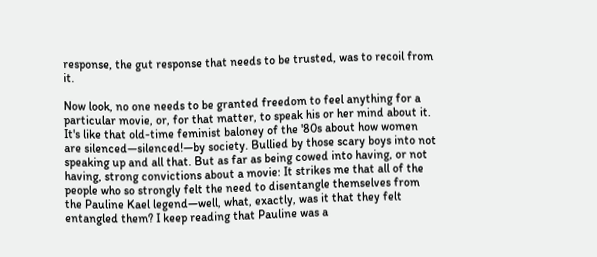response, the gut response that needs to be trusted, was to recoil from it.

Now look, no one needs to be granted freedom to feel anything for a particular movie, or, for that matter, to speak his or her mind about it. It's like that old-time feminist baloney of the '80s about how women are silenced—silenced!—by society. Bullied by those scary boys into not speaking up and all that. But as far as being cowed into having, or not having, strong convictions about a movie: It strikes me that all of the people who so strongly felt the need to disentangle themselves from the Pauline Kael legend—well, what, exactly, was it that they felt entangled them? I keep reading that Pauline was a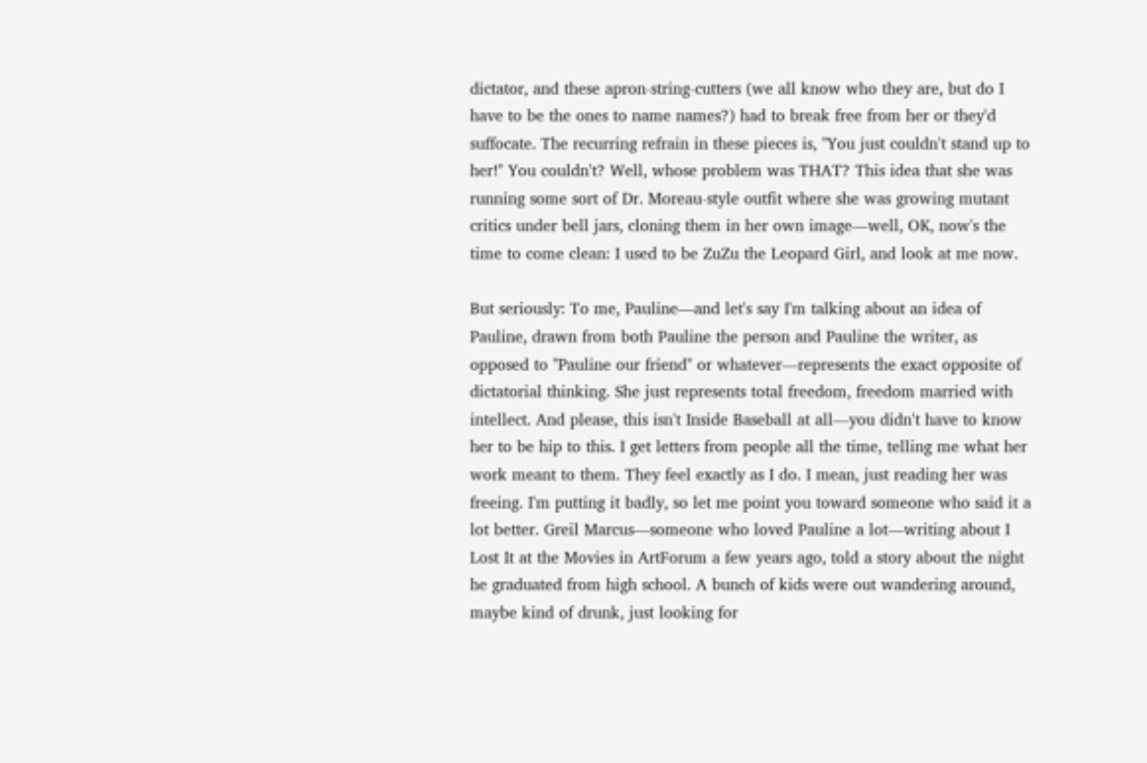dictator, and these apron-string-cutters (we all know who they are, but do I have to be the ones to name names?) had to break free from her or they'd suffocate. The recurring refrain in these pieces is, "You just couldn't stand up to her!" You couldn't? Well, whose problem was THAT? This idea that she was running some sort of Dr. Moreau-style outfit where she was growing mutant critics under bell jars, cloning them in her own image—well, OK, now's the time to come clean: I used to be ZuZu the Leopard Girl, and look at me now.

But seriously: To me, Pauline—and let's say I'm talking about an idea of Pauline, drawn from both Pauline the person and Pauline the writer, as opposed to "Pauline our friend" or whatever—represents the exact opposite of dictatorial thinking. She just represents total freedom, freedom married with intellect. And please, this isn't Inside Baseball at all—you didn't have to know her to be hip to this. I get letters from people all the time, telling me what her work meant to them. They feel exactly as I do. I mean, just reading her was freeing. I'm putting it badly, so let me point you toward someone who said it a lot better. Greil Marcus—someone who loved Pauline a lot—writing about I Lost It at the Movies in ArtForum a few years ago, told a story about the night he graduated from high school. A bunch of kids were out wandering around, maybe kind of drunk, just looking for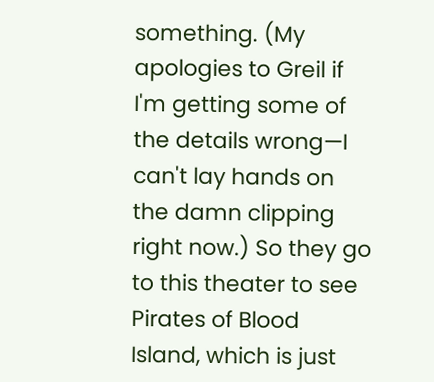something. (My apologies to Greil if I'm getting some of the details wrong—I can't lay hands on the damn clipping right now.) So they go to this theater to see Pirates of Blood Island, which is just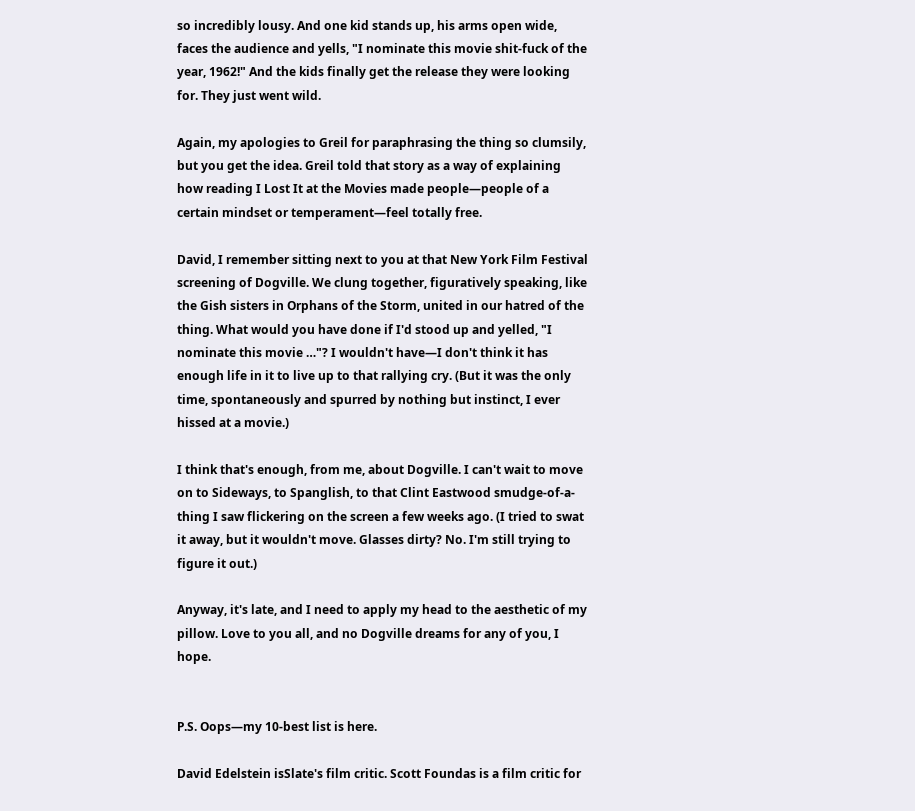so incredibly lousy. And one kid stands up, his arms open wide, faces the audience and yells, "I nominate this movie shit-fuck of the year, 1962!" And the kids finally get the release they were looking for. They just went wild.

Again, my apologies to Greil for paraphrasing the thing so clumsily, but you get the idea. Greil told that story as a way of explaining how reading I Lost It at the Movies made people—people of a certain mindset or temperament—feel totally free.

David, I remember sitting next to you at that New York Film Festival screening of Dogville. We clung together, figuratively speaking, like the Gish sisters in Orphans of the Storm, united in our hatred of the thing. What would you have done if I'd stood up and yelled, "I nominate this movie …"? I wouldn't have—I don't think it has enough life in it to live up to that rallying cry. (But it was the only time, spontaneously and spurred by nothing but instinct, I ever hissed at a movie.)

I think that's enough, from me, about Dogville. I can't wait to move on to Sideways, to Spanglish, to that Clint Eastwood smudge-of-a-thing I saw flickering on the screen a few weeks ago. (I tried to swat it away, but it wouldn't move. Glasses dirty? No. I'm still trying to figure it out.)

Anyway, it's late, and I need to apply my head to the aesthetic of my pillow. Love to you all, and no Dogville dreams for any of you, I hope.


P.S. Oops—my 10-best list is here.

David Edelstein isSlate's film critic. Scott Foundas is a film critic for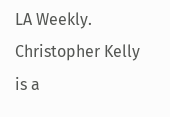LA Weekly. Christopher Kelly is a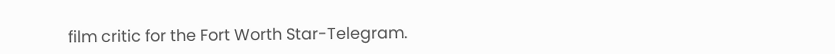film critic for the Fort Worth Star-Telegram.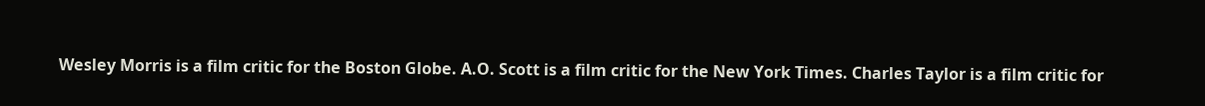Wesley Morris is a film critic for the Boston Globe. A.O. Scott is a film critic for the New York Times. Charles Taylor is a film critic for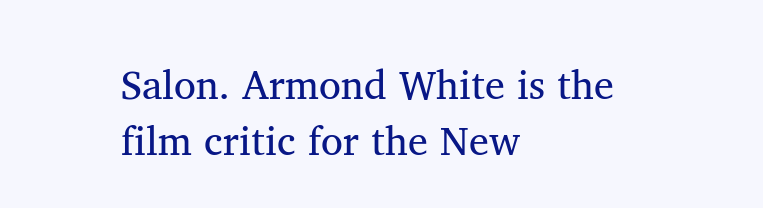Salon. Armond White is the film critic for the New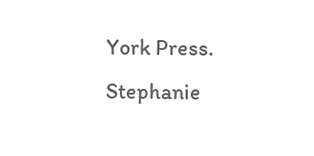York Press. Stephanie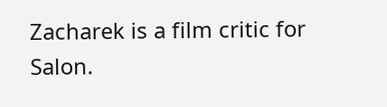Zacharek is a film critic for Salon.